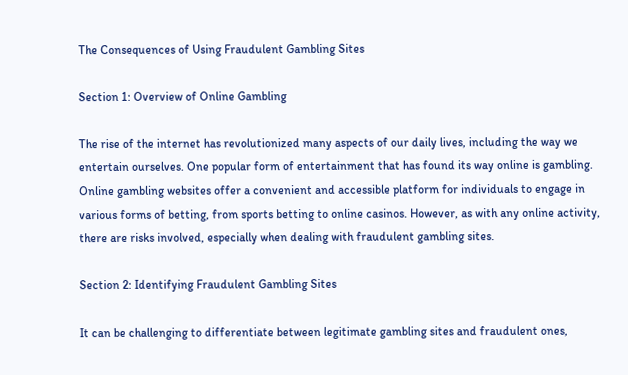The Consequences of Using Fraudulent Gambling Sites

Section 1: Overview of Online Gambling

The rise of the internet has revolutionized many aspects of our daily lives, including the way we entertain ourselves. One popular form of entertainment that has found its way online is gambling. Online gambling websites offer a convenient and accessible platform for individuals to engage in various forms of betting, from sports betting to online casinos. However, as with any online activity, there are risks involved, especially when dealing with fraudulent gambling sites.

Section 2: Identifying Fraudulent Gambling Sites

It can be challenging to differentiate between legitimate gambling sites and fraudulent ones,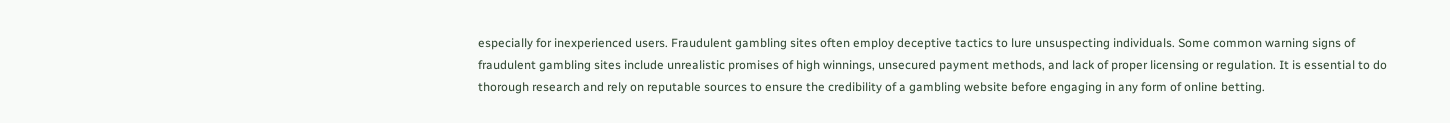especially for inexperienced users. Fraudulent gambling sites often employ deceptive tactics to lure unsuspecting individuals. Some common warning signs of fraudulent gambling sites include unrealistic promises of high winnings, unsecured payment methods, and lack of proper licensing or regulation. It is essential to do thorough research and rely on reputable sources to ensure the credibility of a gambling website before engaging in any form of online betting.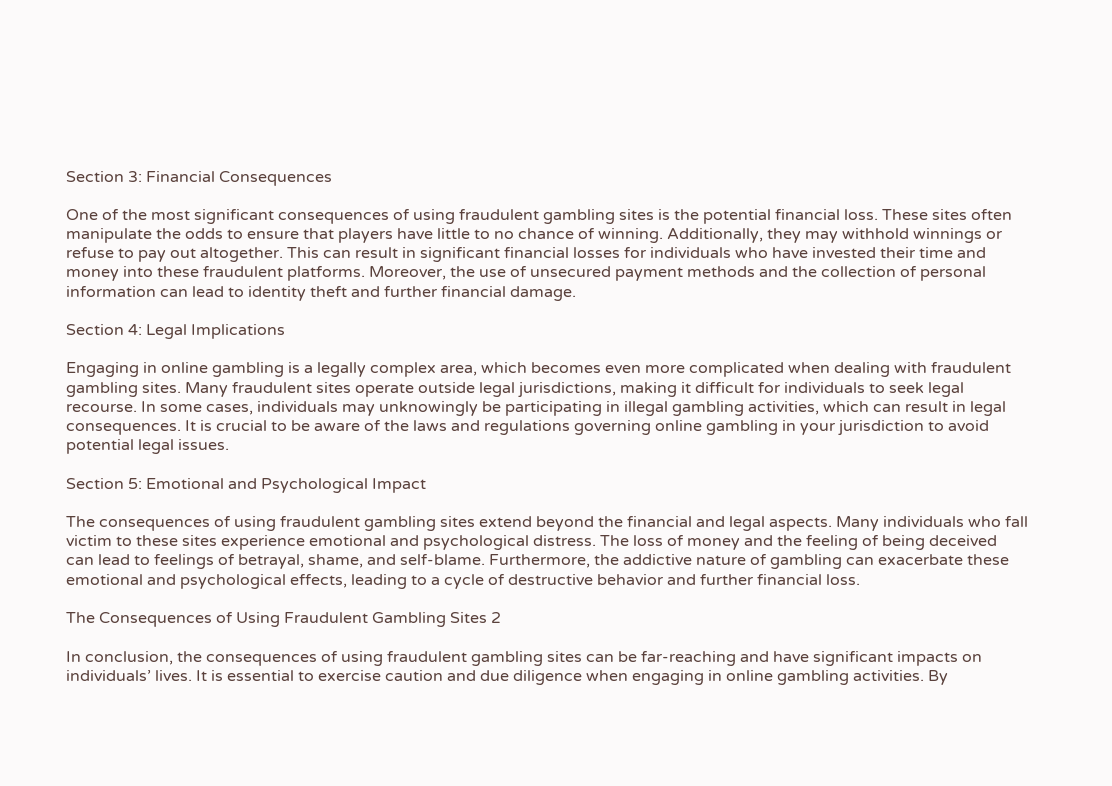Section 3: Financial Consequences

One of the most significant consequences of using fraudulent gambling sites is the potential financial loss. These sites often manipulate the odds to ensure that players have little to no chance of winning. Additionally, they may withhold winnings or refuse to pay out altogether. This can result in significant financial losses for individuals who have invested their time and money into these fraudulent platforms. Moreover, the use of unsecured payment methods and the collection of personal information can lead to identity theft and further financial damage.

Section 4: Legal Implications

Engaging in online gambling is a legally complex area, which becomes even more complicated when dealing with fraudulent gambling sites. Many fraudulent sites operate outside legal jurisdictions, making it difficult for individuals to seek legal recourse. In some cases, individuals may unknowingly be participating in illegal gambling activities, which can result in legal consequences. It is crucial to be aware of the laws and regulations governing online gambling in your jurisdiction to avoid potential legal issues.

Section 5: Emotional and Psychological Impact

The consequences of using fraudulent gambling sites extend beyond the financial and legal aspects. Many individuals who fall victim to these sites experience emotional and psychological distress. The loss of money and the feeling of being deceived can lead to feelings of betrayal, shame, and self-blame. Furthermore, the addictive nature of gambling can exacerbate these emotional and psychological effects, leading to a cycle of destructive behavior and further financial loss.

The Consequences of Using Fraudulent Gambling Sites 2

In conclusion, the consequences of using fraudulent gambling sites can be far-reaching and have significant impacts on individuals’ lives. It is essential to exercise caution and due diligence when engaging in online gambling activities. By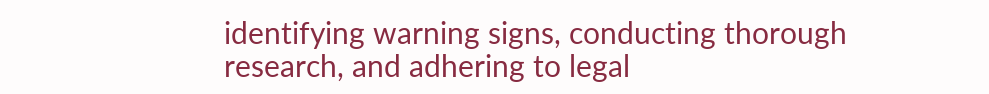identifying warning signs, conducting thorough research, and adhering to legal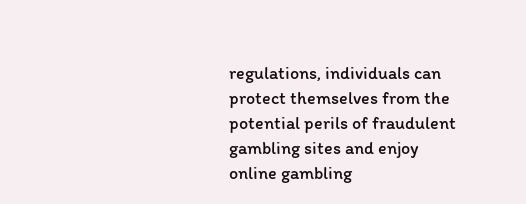regulations, individuals can protect themselves from the potential perils of fraudulent gambling sites and enjoy online gambling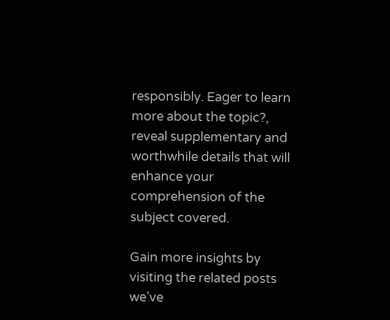responsibly. Eager to learn more about the topic?, reveal supplementary and worthwhile details that will enhance your comprehension of the subject covered.

Gain more insights by visiting the related posts we’ve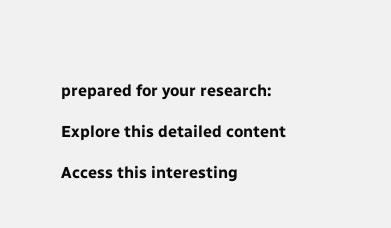prepared for your research:

Explore this detailed content

Access this interesting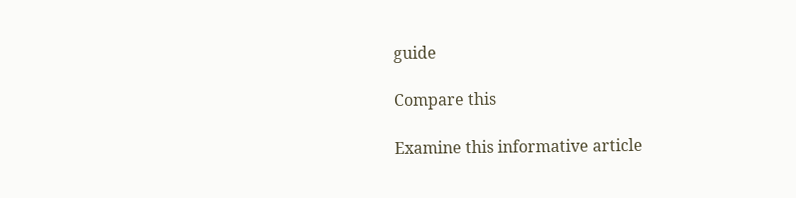guide

Compare this

Examine this informative article